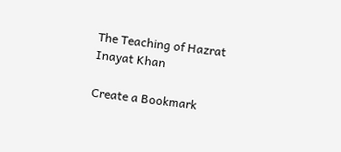The Teaching of Hazrat Inayat Khan

Create a Bookmark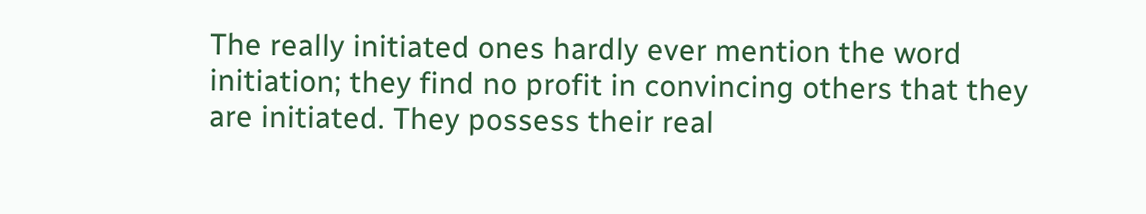The really initiated ones hardly ever mention the word initiation; they find no profit in convincing others that they are initiated. They possess their real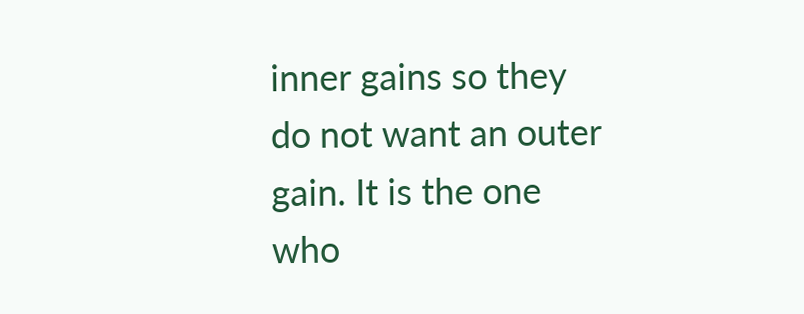inner gains so they do not want an outer gain. It is the one who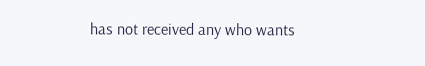has not received any who wants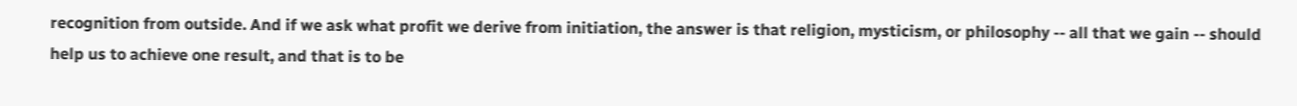recognition from outside. And if we ask what profit we derive from initiation, the answer is that religion, mysticism, or philosophy -- all that we gain -- should help us to achieve one result, and that is to be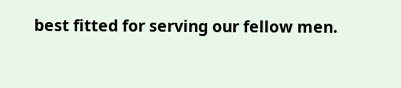best fitted for serving our fellow men.